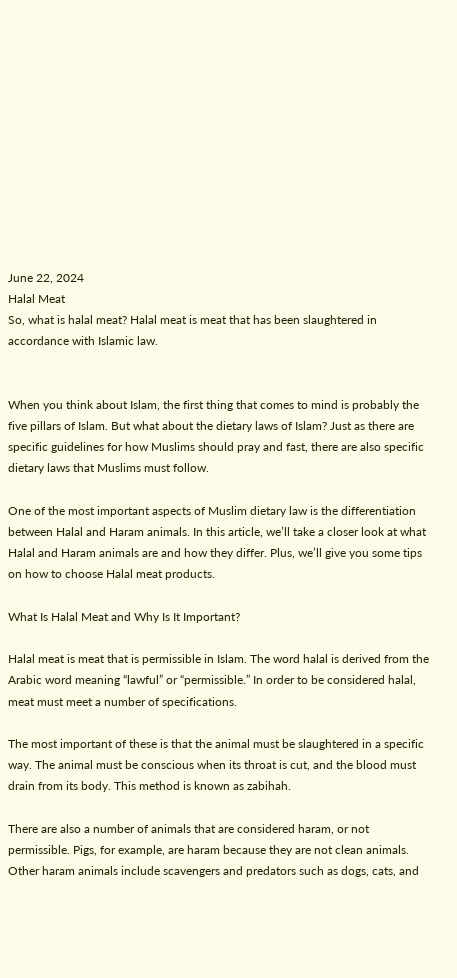June 22, 2024
Halal Meat
So, what is halal meat? Halal meat is meat that has been slaughtered in accordance with Islamic law.


When you think about Islam, the first thing that comes to mind is probably the five pillars of Islam. But what about the dietary laws of Islam? Just as there are specific guidelines for how Muslims should pray and fast, there are also specific dietary laws that Muslims must follow.

One of the most important aspects of Muslim dietary law is the differentiation between Halal and Haram animals. In this article, we’ll take a closer look at what Halal and Haram animals are and how they differ. Plus, we’ll give you some tips on how to choose Halal meat products.

What Is Halal Meat and Why Is It Important?

Halal meat is meat that is permissible in Islam. The word halal is derived from the Arabic word meaning “lawful” or “permissible.” In order to be considered halal, meat must meet a number of specifications.

The most important of these is that the animal must be slaughtered in a specific way. The animal must be conscious when its throat is cut, and the blood must drain from its body. This method is known as zabihah.

There are also a number of animals that are considered haram, or not permissible. Pigs, for example, are haram because they are not clean animals. Other haram animals include scavengers and predators such as dogs, cats, and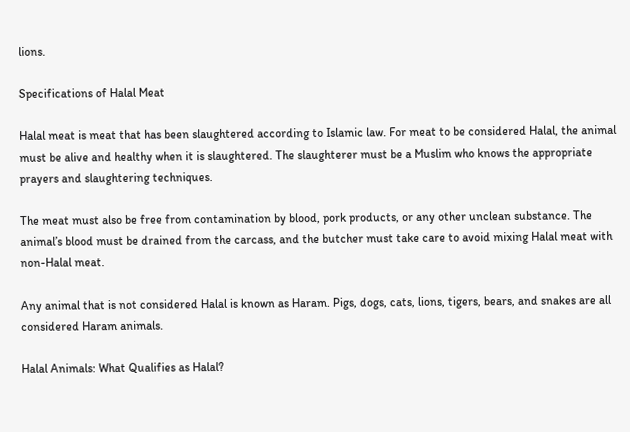lions.

Specifications of Halal Meat

Halal meat is meat that has been slaughtered according to Islamic law. For meat to be considered Halal, the animal must be alive and healthy when it is slaughtered. The slaughterer must be a Muslim who knows the appropriate prayers and slaughtering techniques.

The meat must also be free from contamination by blood, pork products, or any other unclean substance. The animal’s blood must be drained from the carcass, and the butcher must take care to avoid mixing Halal meat with non-Halal meat.

Any animal that is not considered Halal is known as Haram. Pigs, dogs, cats, lions, tigers, bears, and snakes are all considered Haram animals.

Halal Animals: What Qualifies as Halal?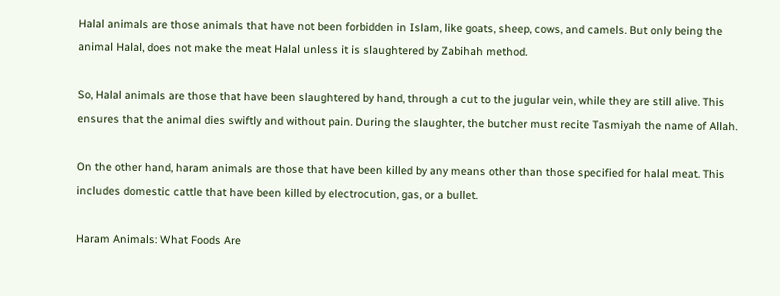Halal animals are those animals that have not been forbidden in Islam, like goats, sheep, cows, and camels. But only being the animal Halal, does not make the meat Halal unless it is slaughtered by Zabihah method.

So, Halal animals are those that have been slaughtered by hand, through a cut to the jugular vein, while they are still alive. This ensures that the animal dies swiftly and without pain. During the slaughter, the butcher must recite Tasmiyah the name of Allah.

On the other hand, haram animals are those that have been killed by any means other than those specified for halal meat. This includes domestic cattle that have been killed by electrocution, gas, or a bullet.

Haram Animals: What Foods Are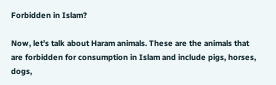Forbidden in Islam?

Now, let’s talk about Haram animals. These are the animals that are forbidden for consumption in Islam and include pigs, horses, dogs,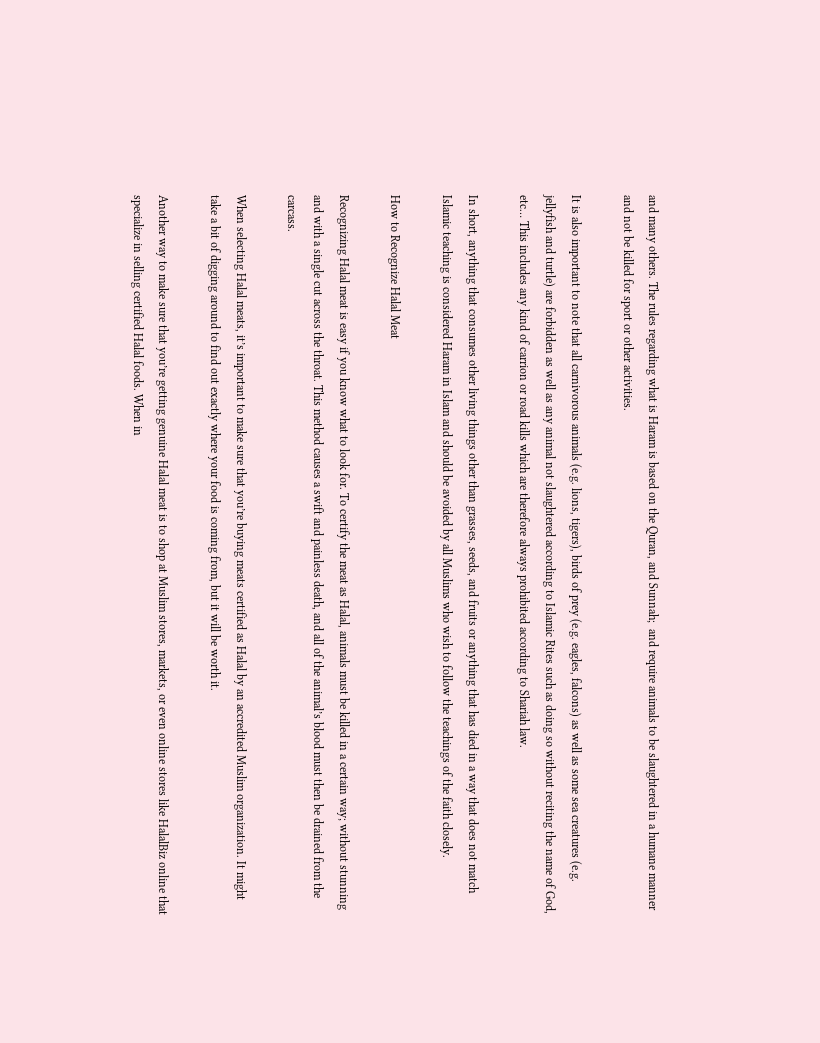and many others. The rules regarding what is Haram is based on the Quran, and Sunnah;  and require animals to be slaughtered in a humane manner and not be killed for sport or other activities.

It is also important to note that all carnivorous animals (e.g. lions, tigers), birds of prey (e.g. eagles, falcons) as well as some sea creatures (e.g. jellyfish and turtle) are forbidden as well as any animal not slaughtered according to Islamic Rites such as doing so without reciting the name of God, etc… This includes any kind of carrion or road kills which are therefore always prohibited according to Shariah law.

In short, anything that consumes other living things other than grasses, seeds, and fruits or anything that has died in a way that does not match Islamic teaching is considered Haram in Islam and should be avoided by all Muslims who wish to follow the teachings of the faith closely.

How to Recognize Halal Meat

Recognizing Halal meat is easy if you know what to look for. To certify the meat as Halal, animals must be killed in a certain way; without stunning and with a single cut across the throat. This method causes a swift and painless death, and all of the animal’s blood must then be drained from the carcass.

When selecting Halal meats, it’s important to make sure that you’re buying meats certified as Halal by an accredited Muslim organization. It might take a bit of digging around to find out exactly where your food is coming from, but it will be worth it.

Another way to make sure that you’re getting genuine Halal meat is to shop at Muslim stores, markets, or even online stores like HalalBiz online that specialize in selling certified Halal foods. When in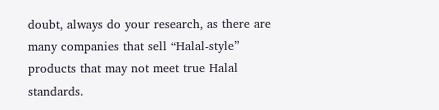doubt, always do your research, as there are many companies that sell “Halal-style” products that may not meet true Halal standards.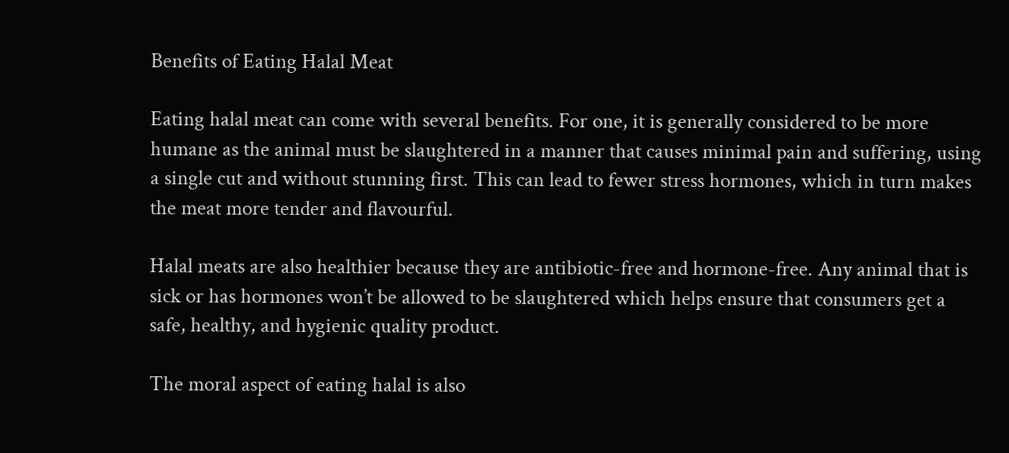Benefits of Eating Halal Meat

Eating halal meat can come with several benefits. For one, it is generally considered to be more humane as the animal must be slaughtered in a manner that causes minimal pain and suffering, using a single cut and without stunning first. This can lead to fewer stress hormones, which in turn makes the meat more tender and flavourful.

Halal meats are also healthier because they are antibiotic-free and hormone-free. Any animal that is sick or has hormones won’t be allowed to be slaughtered which helps ensure that consumers get a safe, healthy, and hygienic quality product.

The moral aspect of eating halal is also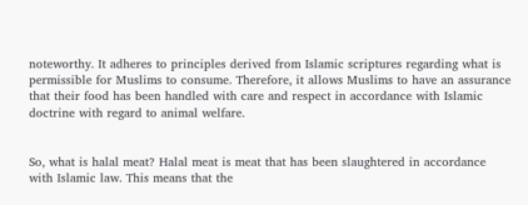noteworthy. It adheres to principles derived from Islamic scriptures regarding what is permissible for Muslims to consume. Therefore, it allows Muslims to have an assurance that their food has been handled with care and respect in accordance with Islamic doctrine with regard to animal welfare.


So, what is halal meat? Halal meat is meat that has been slaughtered in accordance with Islamic law. This means that the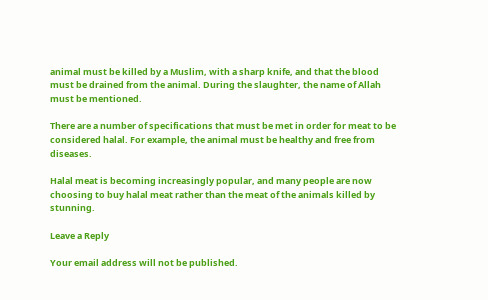animal must be killed by a Muslim, with a sharp knife, and that the blood must be drained from the animal. During the slaughter, the name of Allah must be mentioned.

There are a number of specifications that must be met in order for meat to be considered halal. For example, the animal must be healthy and free from diseases.

Halal meat is becoming increasingly popular, and many people are now choosing to buy halal meat rather than the meat of the animals killed by stunning.

Leave a Reply

Your email address will not be published.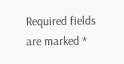Required fields are marked *